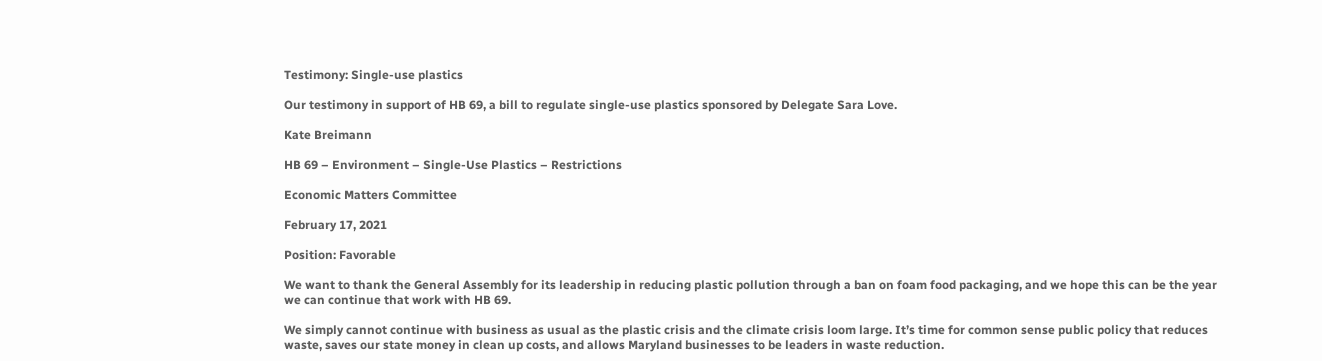Testimony: Single-use plastics

Our testimony in support of HB 69, a bill to regulate single-use plastics sponsored by Delegate Sara Love.

Kate Breimann

HB 69 – Environment – Single-Use Plastics – Restrictions

Economic Matters Committee

February 17, 2021

Position: Favorable

We want to thank the General Assembly for its leadership in reducing plastic pollution through a ban on foam food packaging, and we hope this can be the year we can continue that work with HB 69.

We simply cannot continue with business as usual as the plastic crisis and the climate crisis loom large. It’s time for common sense public policy that reduces waste, saves our state money in clean up costs, and allows Maryland businesses to be leaders in waste reduction.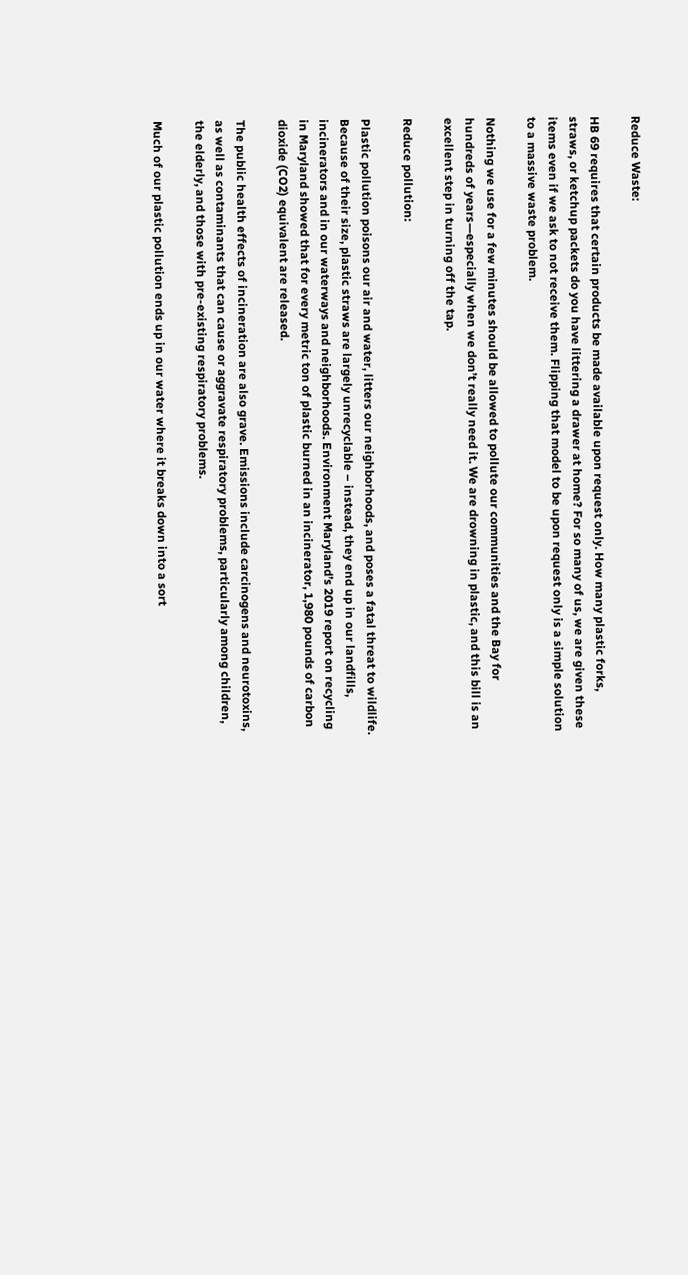Reduce Waste:

HB 69 requires that certain products be made available upon request only. How many plastic forks, straws, or ketchup packets do you have littering a drawer at home? For so many of us, we are given these items even if we ask to not receive them. Flipping that model to be upon request only is a simple solution to a massive waste problem.

Nothing we use for a few minutes should be allowed to pollute our communities and the Bay for hundreds of years—especially when we don’t really need it. We are drowning in plastic, and this bill is an excellent step in turning off the tap.

Reduce pollution:

Plastic pollution poisons our air and water, litters our neighborhoods, and poses a fatal threat to wildlife. Because of their size, plastic straws are largely unrecyclable – instead, they end up in our landfills, incinerators and in our waterways and neighborhoods. Environment Maryland’s 2019 report on recycling in Maryland showed that for every metric ton of plastic burned in an incinerator, 1,980 pounds of carbon dioxide (CO2) equivalent are released.

The public health effects of incineration are also grave. Emissions include carcinogens and neurotoxins, as well as contaminants that can cause or aggravate respiratory problems, particularly among children, the elderly, and those with pre-existing respiratory problems.

Much of our plastic pollution ends up in our water where it breaks down into a sort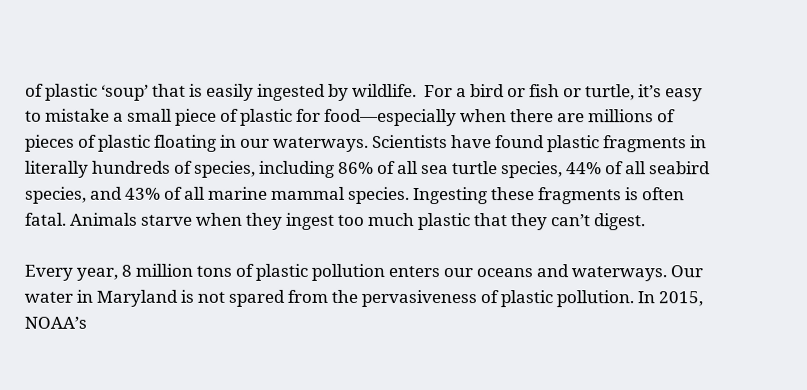of plastic ‘soup’ that is easily ingested by wildlife.  For a bird or fish or turtle, it’s easy to mistake a small piece of plastic for food—especially when there are millions of pieces of plastic floating in our waterways. Scientists have found plastic fragments in literally hundreds of species, including 86% of all sea turtle species, 44% of all seabird species, and 43% of all marine mammal species. Ingesting these fragments is often fatal. Animals starve when they ingest too much plastic that they can’t digest.

Every year, 8 million tons of plastic pollution enters our oceans and waterways. Our water in Maryland is not spared from the pervasiveness of plastic pollution. In 2015, NOAA’s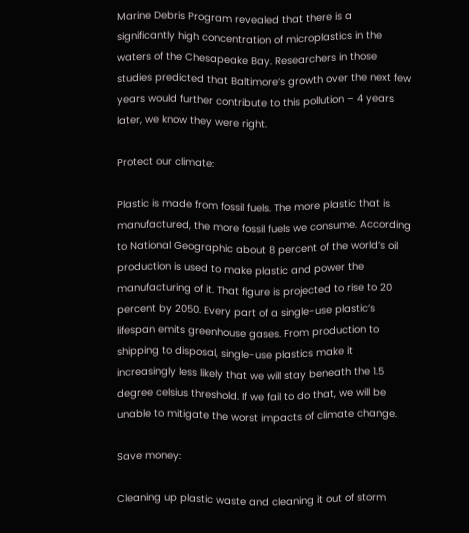Marine Debris Program revealed that there is a significantly high concentration of microplastics in the waters of the Chesapeake Bay. Researchers in those studies predicted that Baltimore’s growth over the next few years would further contribute to this pollution – 4 years later, we know they were right.

Protect our climate:

Plastic is made from fossil fuels. The more plastic that is manufactured, the more fossil fuels we consume. According to National Geographic about 8 percent of the world’s oil production is used to make plastic and power the manufacturing of it. That figure is projected to rise to 20 percent by 2050. Every part of a single-use plastic’s lifespan emits greenhouse gases. From production to shipping to disposal, single-use plastics make it increasingly less likely that we will stay beneath the 1.5 degree celsius threshold. If we fail to do that, we will be unable to mitigate the worst impacts of climate change.

Save money:

Cleaning up plastic waste and cleaning it out of storm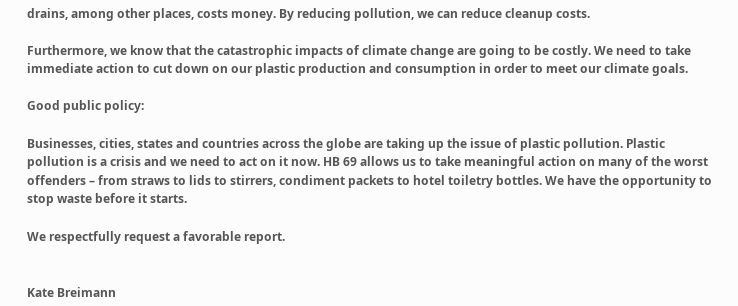drains, among other places, costs money. By reducing pollution, we can reduce cleanup costs.

Furthermore, we know that the catastrophic impacts of climate change are going to be costly. We need to take immediate action to cut down on our plastic production and consumption in order to meet our climate goals.

Good public policy:

Businesses, cities, states and countries across the globe are taking up the issue of plastic pollution. Plastic pollution is a crisis and we need to act on it now. HB 69 allows us to take meaningful action on many of the worst offenders – from straws to lids to stirrers, condiment packets to hotel toiletry bottles. We have the opportunity to stop waste before it starts.

We respectfully request a favorable report.


Kate Breimann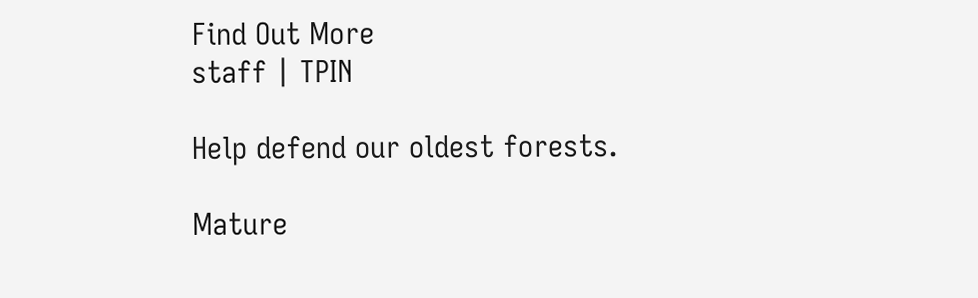Find Out More
staff | TPIN

Help defend our oldest forests.

Mature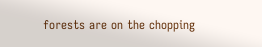forests are on the chopping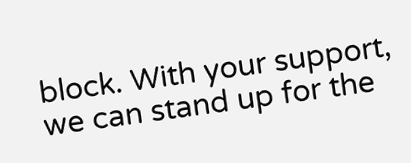block. With your support, we can stand up for the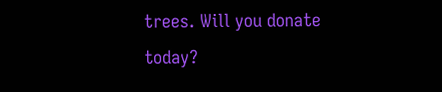trees. Will you donate today?